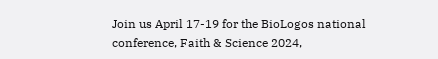Join us April 17-19 for the BioLogos national conference, Faith & Science 2024,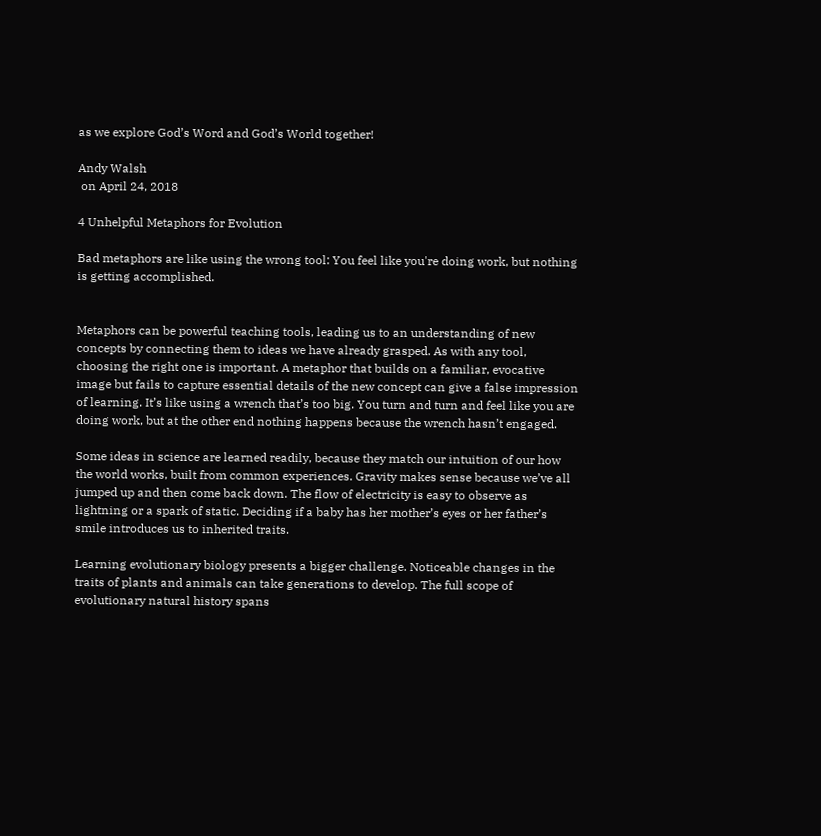as we explore God’s Word and God’s World together!

Andy Walsh
 on April 24, 2018

4 Unhelpful Metaphors for Evolution

Bad metaphors are like using the wrong tool: You feel like you're doing work, but nothing is getting accomplished.


Metaphors can be powerful teaching tools, leading us to an understanding of new concepts by connecting them to ideas we have already grasped. As with any tool, choosing the right one is important. A metaphor that builds on a familiar, evocative image but fails to capture essential details of the new concept can give a false impression of learning. It’s like using a wrench that’s too big. You turn and turn and feel like you are doing work, but at the other end nothing happens because the wrench hasn’t engaged.

Some ideas in science are learned readily, because they match our intuition of our how the world works, built from common experiences. Gravity makes sense because we’ve all jumped up and then come back down. The flow of electricity is easy to observe as lightning or a spark of static. Deciding if a baby has her mother’s eyes or her father’s smile introduces us to inherited traits.

Learning evolutionary biology presents a bigger challenge. Noticeable changes in the traits of plants and animals can take generations to develop. The full scope of evolutionary natural history spans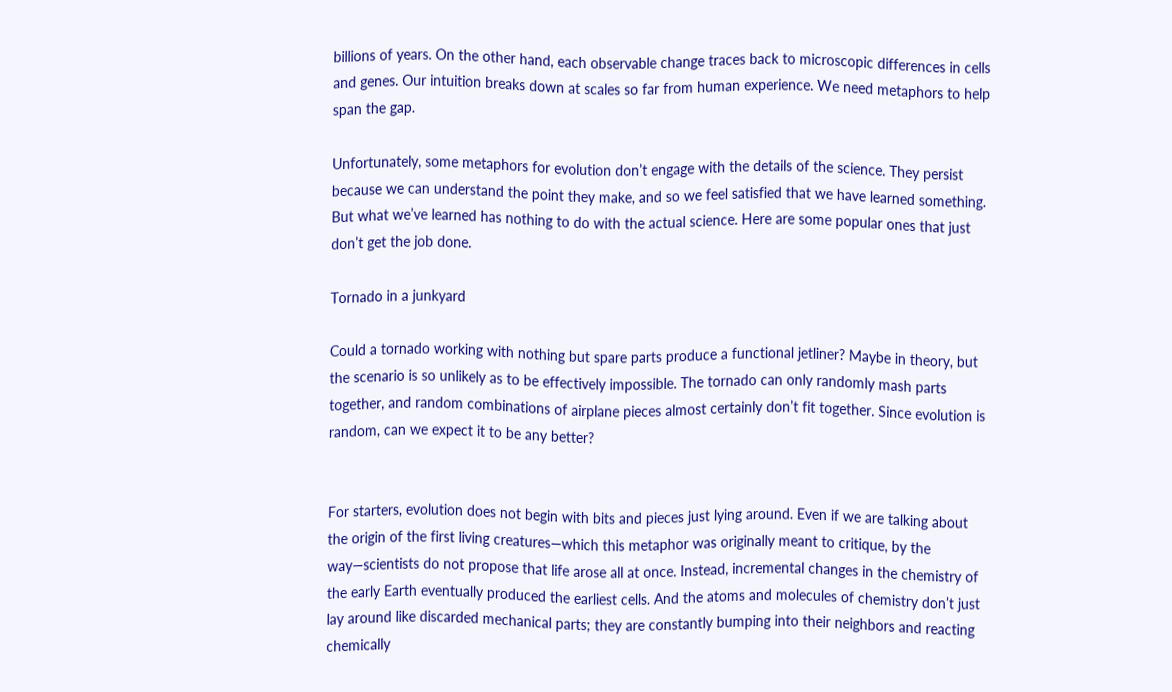billions of years. On the other hand, each observable change traces back to microscopic differences in cells and genes. Our intuition breaks down at scales so far from human experience. We need metaphors to help span the gap.

Unfortunately, some metaphors for evolution don’t engage with the details of the science. They persist because we can understand the point they make, and so we feel satisfied that we have learned something. But what we’ve learned has nothing to do with the actual science. Here are some popular ones that just don’t get the job done.

Tornado in a junkyard

Could a tornado working with nothing but spare parts produce a functional jetliner? Maybe in theory, but the scenario is so unlikely as to be effectively impossible. The tornado can only randomly mash parts together, and random combinations of airplane pieces almost certainly don’t fit together. Since evolution is random, can we expect it to be any better?


For starters, evolution does not begin with bits and pieces just lying around. Even if we are talking about the origin of the first living creatures—which this metaphor was originally meant to critique, by the way—scientists do not propose that life arose all at once. Instead, incremental changes in the chemistry of the early Earth eventually produced the earliest cells. And the atoms and molecules of chemistry don’t just lay around like discarded mechanical parts; they are constantly bumping into their neighbors and reacting chemically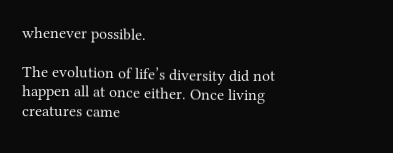whenever possible.

The evolution of life’s diversity did not happen all at once either. Once living creatures came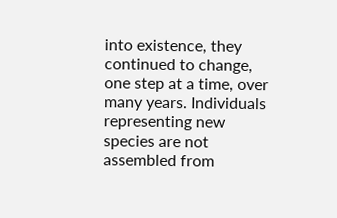into existence, they continued to change, one step at a time, over many years. Individuals representing new species are not assembled from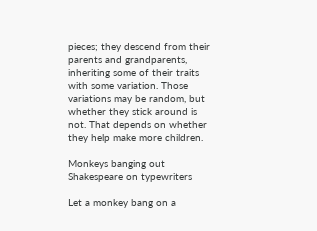pieces; they descend from their parents and grandparents, inheriting some of their traits with some variation. Those variations may be random, but whether they stick around is not. That depends on whether they help make more children.

Monkeys banging out Shakespeare on typewriters

Let a monkey bang on a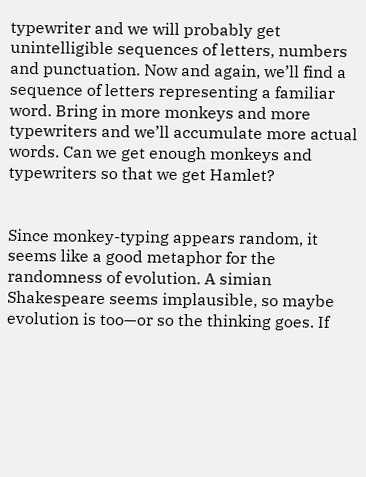typewriter and we will probably get unintelligible sequences of letters, numbers and punctuation. Now and again, we’ll find a sequence of letters representing a familiar word. Bring in more monkeys and more typewriters and we’ll accumulate more actual words. Can we get enough monkeys and typewriters so that we get Hamlet?


Since monkey-typing appears random, it seems like a good metaphor for the randomness of evolution. A simian Shakespeare seems implausible, so maybe evolution is too—or so the thinking goes. If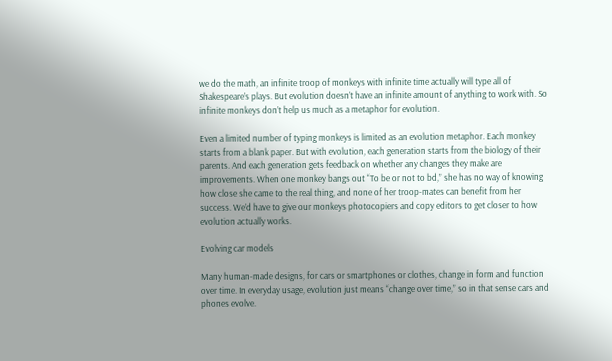we do the math, an infinite troop of monkeys with infinite time actually will type all of Shakespeare’s plays. But evolution doesn’t have an infinite amount of anything to work with. So infinite monkeys don’t help us much as a metaphor for evolution.

Even a limited number of typing monkeys is limited as an evolution metaphor. Each monkey starts from a blank paper. But with evolution, each generation starts from the biology of their parents. And each generation gets feedback on whether any changes they make are improvements. When one monkey bangs out “To be or not to bd,” she has no way of knowing how close she came to the real thing, and none of her troop-mates can benefit from her success. We’d have to give our monkeys photocopiers and copy editors to get closer to how evolution actually works.

Evolving car models

Many human-made designs, for cars or smartphones or clothes, change in form and function over time. In everyday usage, evolution just means “change over time,” so in that sense cars and phones evolve.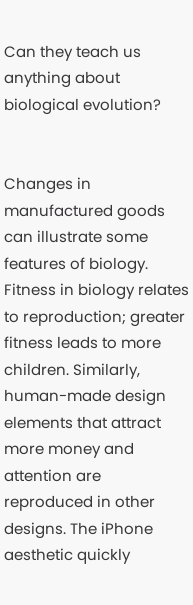Can they teach us anything about biological evolution?


Changes in manufactured goods can illustrate some features of biology. Fitness in biology relates to reproduction; greater fitness leads to more children. Similarly, human-made design elements that attract more money and attention are reproduced in other designs. The iPhone aesthetic quickly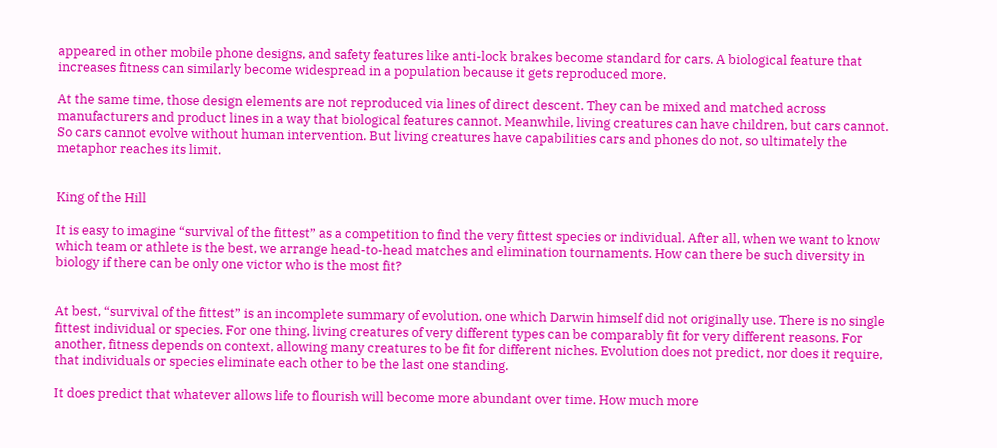appeared in other mobile phone designs, and safety features like anti-lock brakes become standard for cars. A biological feature that increases fitness can similarly become widespread in a population because it gets reproduced more.

At the same time, those design elements are not reproduced via lines of direct descent. They can be mixed and matched across manufacturers and product lines in a way that biological features cannot. Meanwhile, living creatures can have children, but cars cannot. So cars cannot evolve without human intervention. But living creatures have capabilities cars and phones do not, so ultimately the metaphor reaches its limit.


King of the Hill

It is easy to imagine “survival of the fittest” as a competition to find the very fittest species or individual. After all, when we want to know which team or athlete is the best, we arrange head-to-head matches and elimination tournaments. How can there be such diversity in biology if there can be only one victor who is the most fit?


At best, “survival of the fittest” is an incomplete summary of evolution, one which Darwin himself did not originally use. There is no single fittest individual or species. For one thing, living creatures of very different types can be comparably fit for very different reasons. For another, fitness depends on context, allowing many creatures to be fit for different niches. Evolution does not predict, nor does it require, that individuals or species eliminate each other to be the last one standing.

It does predict that whatever allows life to flourish will become more abundant over time. How much more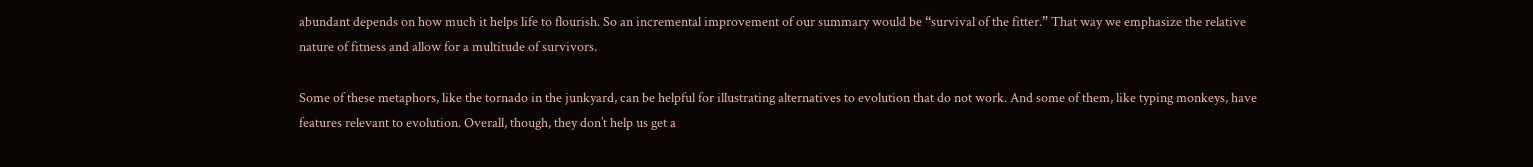abundant depends on how much it helps life to flourish. So an incremental improvement of our summary would be “survival of the fitter.” That way we emphasize the relative nature of fitness and allow for a multitude of survivors.

Some of these metaphors, like the tornado in the junkyard, can be helpful for illustrating alternatives to evolution that do not work. And some of them, like typing monkeys, have features relevant to evolution. Overall, though, they don’t help us get a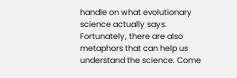handle on what evolutionary science actually says. Fortunately, there are also metaphors that can help us understand the science. Come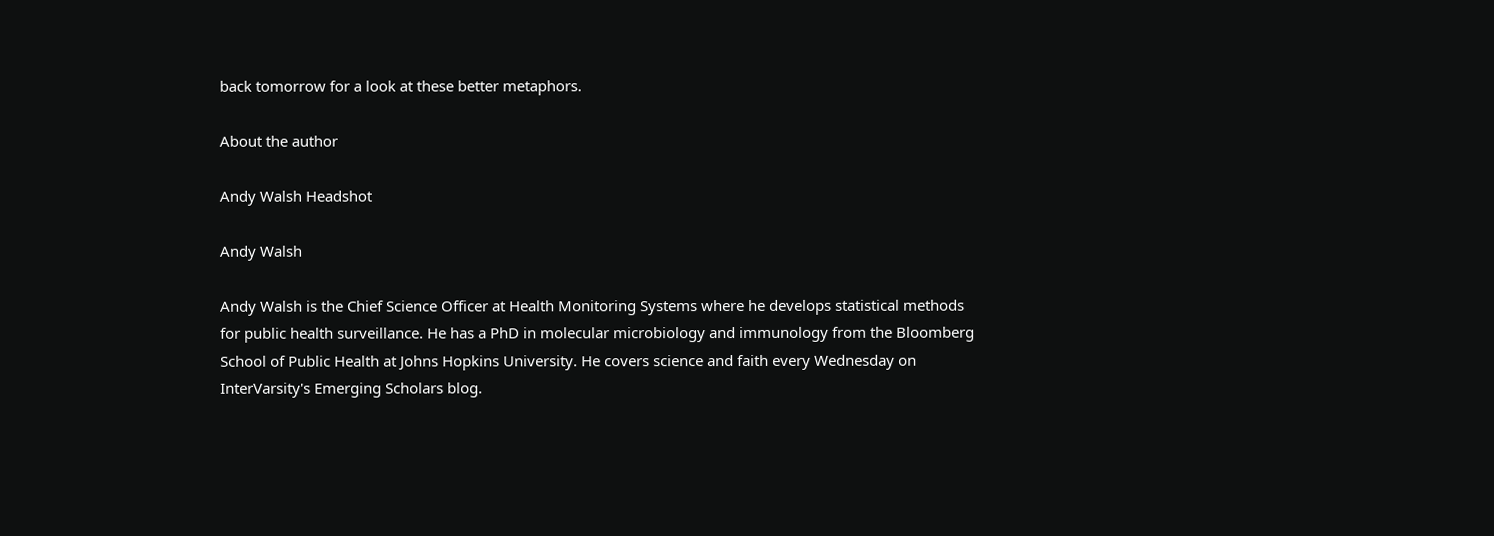back tomorrow for a look at these better metaphors.

About the author

Andy Walsh Headshot

Andy Walsh

Andy Walsh is the Chief Science Officer at Health Monitoring Systems where he develops statistical methods for public health surveillance. He has a PhD in molecular microbiology and immunology from the Bloomberg School of Public Health at Johns Hopkins University. He covers science and faith every Wednesday on InterVarsity's Emerging Scholars blog.